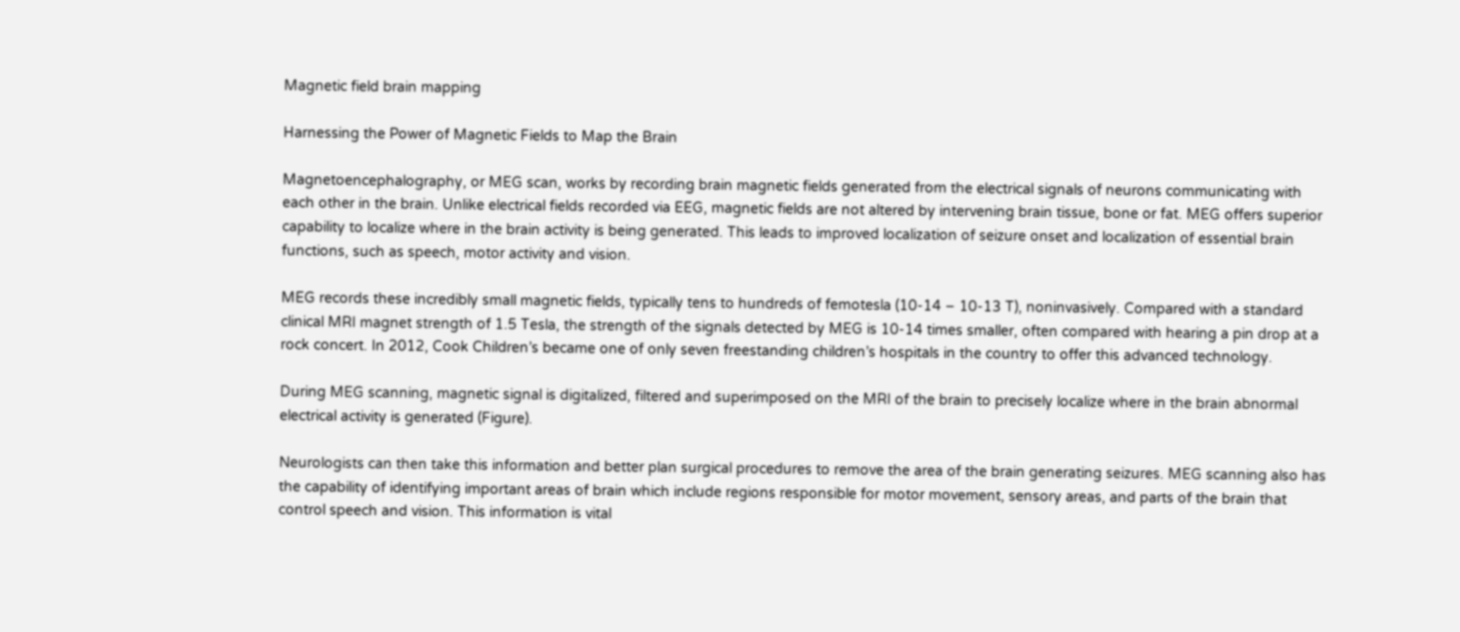Magnetic field brain mapping

Harnessing the Power of Magnetic Fields to Map the Brain

Magnetoencephalography, or MEG scan, works by recording brain magnetic fields generated from the electrical signals of neurons communicating with each other in the brain. Unlike electrical fields recorded via EEG, magnetic fields are not altered by intervening brain tissue, bone or fat. MEG offers superior capability to localize where in the brain activity is being generated. This leads to improved localization of seizure onset and localization of essential brain functions, such as speech, motor activity and vision.

MEG records these incredibly small magnetic fields, typically tens to hundreds of femotesla (10-14 – 10-13 T), noninvasively. Compared with a standard clinical MRI magnet strength of 1.5 Tesla, the strength of the signals detected by MEG is 10-14 times smaller, often compared with hearing a pin drop at a rock concert. In 2012, Cook Children’s became one of only seven freestanding children’s hospitals in the country to offer this advanced technology.

During MEG scanning, magnetic signal is digitalized, filtered and superimposed on the MRI of the brain to precisely localize where in the brain abnormal electrical activity is generated (Figure).

Neurologists can then take this information and better plan surgical procedures to remove the area of the brain generating seizures. MEG scanning also has the capability of identifying important areas of brain which include regions responsible for motor movement, sensory areas, and parts of the brain that control speech and vision. This information is vital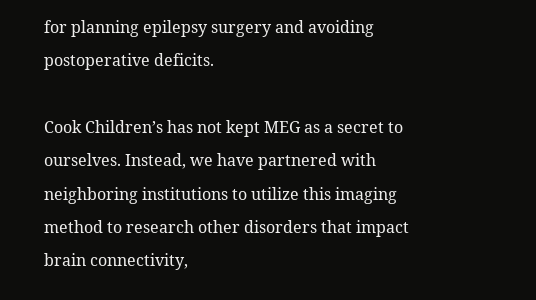for planning epilepsy surgery and avoiding postoperative deficits.

Cook Children’s has not kept MEG as a secret to ourselves. Instead, we have partnered with neighboring institutions to utilize this imaging method to research other disorders that impact brain connectivity,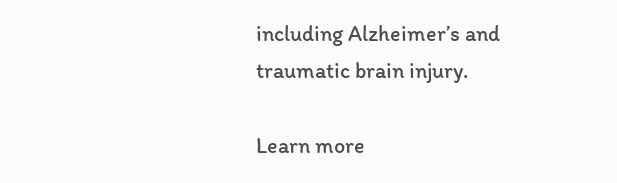including Alzheimer’s and traumatic brain injury.

Learn more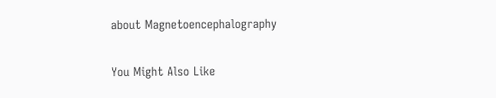about Magnetoencephalography

You Might Also Like